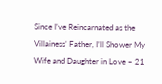Since I’ve Reincarnated as the Villainess’ Father, I’ll Shower My Wife and Daughter in Love – 21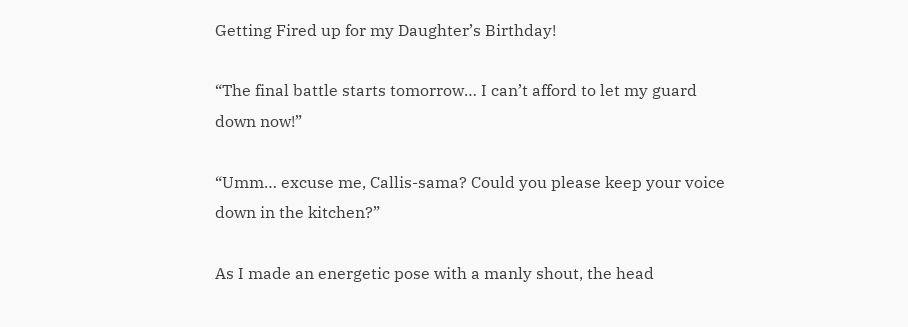Getting Fired up for my Daughter’s Birthday!

“The final battle starts tomorrow… I can’t afford to let my guard down now!”

“Umm… excuse me, Callis-sama? Could you please keep your voice down in the kitchen?”

As I made an energetic pose with a manly shout, the head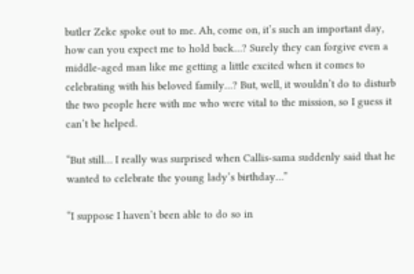butler Zeke spoke out to me. Ah, come on, it’s such an important day, how can you expect me to hold back…? Surely they can forgive even a middle-aged man like me getting a little excited when it comes to celebrating with his beloved family…? But, well, it wouldn’t do to disturb the two people here with me who were vital to the mission, so I guess it can’t be helped.

“But still… I really was surprised when Callis-sama suddenly said that he wanted to celebrate the young lady’s birthday…”

“I suppose I haven’t been able to do so in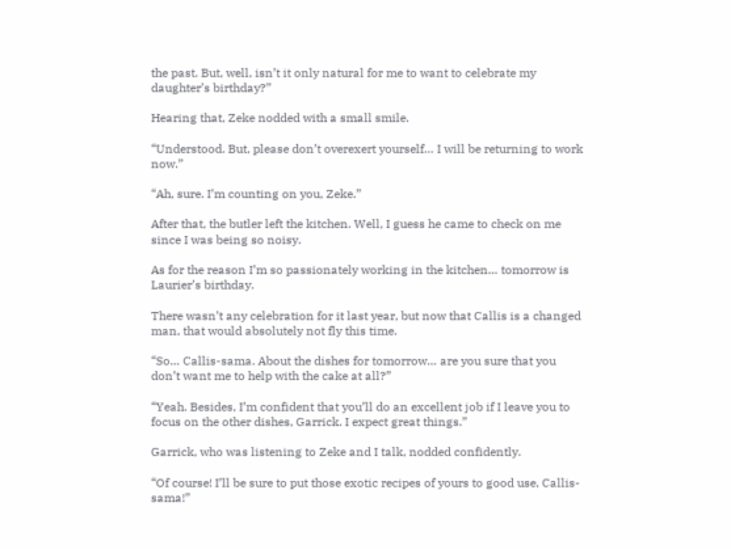the past. But, well, isn’t it only natural for me to want to celebrate my daughter’s birthday?”

Hearing that, Zeke nodded with a small smile.

“Understood. But, please don’t overexert yourself… I will be returning to work now.”

“Ah, sure. I’m counting on you, Zeke.”

After that, the butler left the kitchen. Well, I guess he came to check on me since I was being so noisy.

As for the reason I’m so passionately working in the kitchen… tomorrow is Laurier’s birthday.

There wasn’t any celebration for it last year, but now that Callis is a changed man, that would absolutely not fly this time.

“So… Callis-sama. About the dishes for tomorrow… are you sure that you don’t want me to help with the cake at all?”

“Yeah. Besides, I’m confident that you’ll do an excellent job if I leave you to focus on the other dishes, Garrick. I expect great things.”

Garrick, who was listening to Zeke and I talk, nodded confidently.

“Of course! I’ll be sure to put those exotic recipes of yours to good use, Callis-sama!”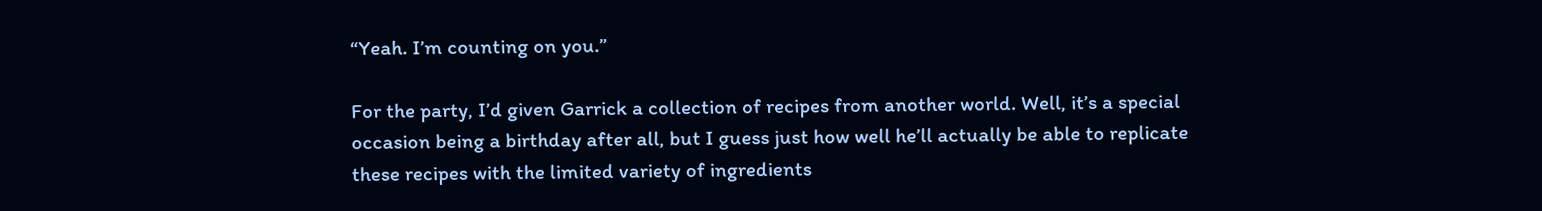“Yeah. I’m counting on you.”

For the party, I’d given Garrick a collection of recipes from another world. Well, it’s a special occasion being a birthday after all, but I guess just how well he’ll actually be able to replicate these recipes with the limited variety of ingredients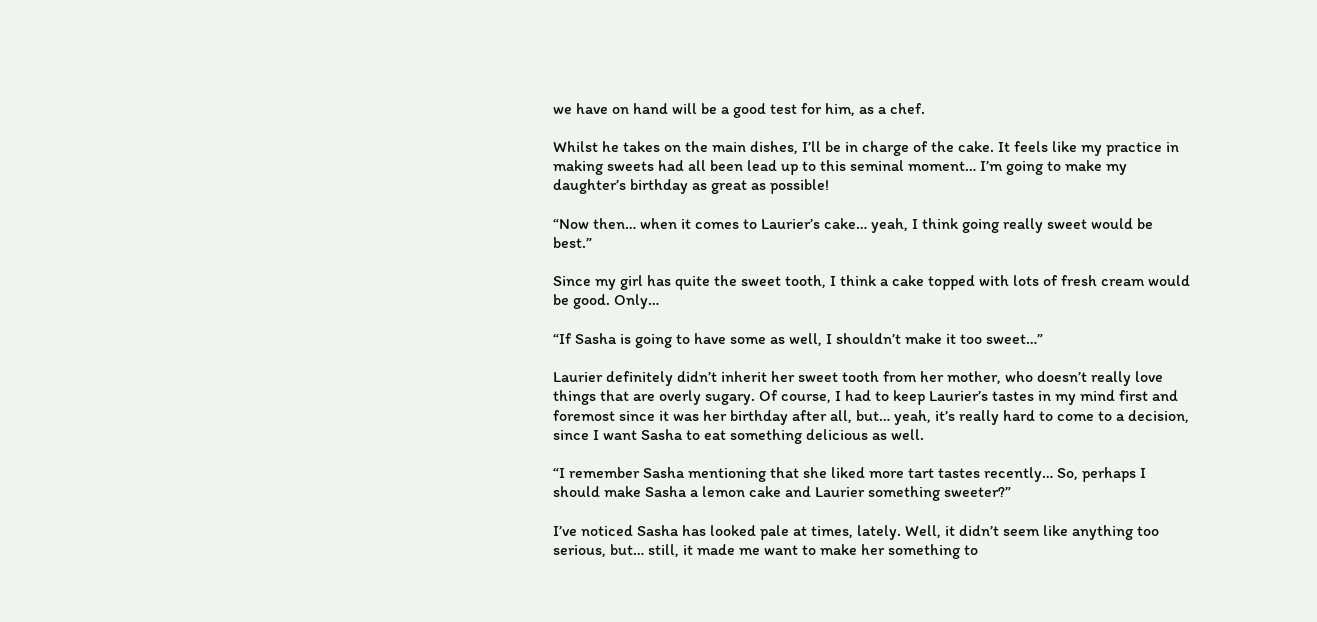we have on hand will be a good test for him, as a chef.

Whilst he takes on the main dishes, I’ll be in charge of the cake. It feels like my practice in making sweets had all been lead up to this seminal moment… I’m going to make my daughter’s birthday as great as possible!

“Now then… when it comes to Laurier’s cake… yeah, I think going really sweet would be best.”

Since my girl has quite the sweet tooth, I think a cake topped with lots of fresh cream would be good. Only…

“If Sasha is going to have some as well, I shouldn’t make it too sweet…”

Laurier definitely didn’t inherit her sweet tooth from her mother, who doesn’t really love things that are overly sugary. Of course, I had to keep Laurier’s tastes in my mind first and foremost since it was her birthday after all, but… yeah, it’s really hard to come to a decision, since I want Sasha to eat something delicious as well.

“I remember Sasha mentioning that she liked more tart tastes recently… So, perhaps I should make Sasha a lemon cake and Laurier something sweeter?”

I’ve noticed Sasha has looked pale at times, lately. Well, it didn’t seem like anything too serious, but… still, it made me want to make her something to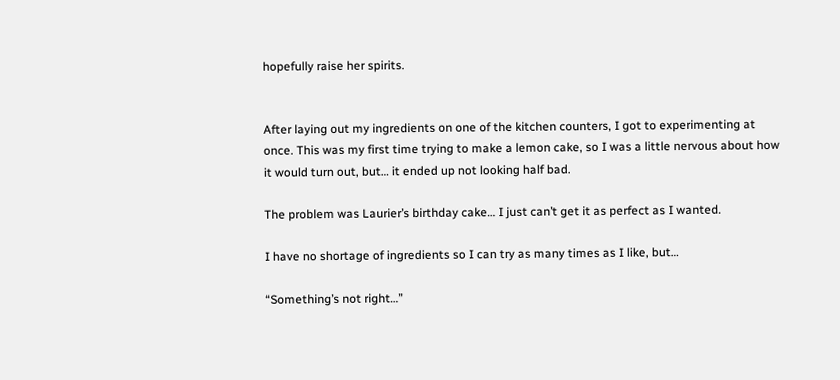hopefully raise her spirits.


After laying out my ingredients on one of the kitchen counters, I got to experimenting at once. This was my first time trying to make a lemon cake, so I was a little nervous about how it would turn out, but… it ended up not looking half bad.

The problem was Laurier’s birthday cake… I just can’t get it as perfect as I wanted.

I have no shortage of ingredients so I can try as many times as I like, but…

“Something’s not right…”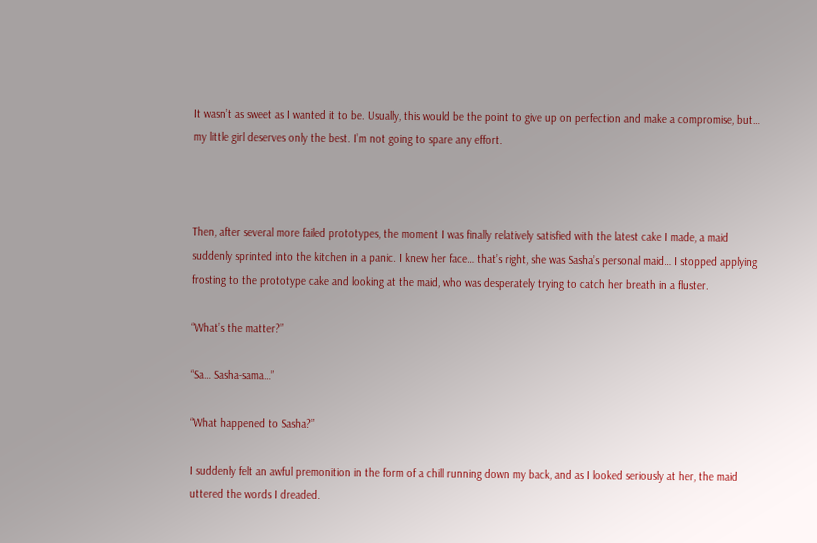It wasn’t as sweet as I wanted it to be. Usually, this would be the point to give up on perfection and make a compromise, but… my little girl deserves only the best. I’m not going to spare any effort.



Then, after several more failed prototypes, the moment I was finally relatively satisfied with the latest cake I made, a maid suddenly sprinted into the kitchen in a panic. I knew her face… that’s right, she was Sasha’s personal maid… I stopped applying frosting to the prototype cake and looking at the maid, who was desperately trying to catch her breath in a fluster.

“What’s the matter?”

“Sa… Sasha-sama…”

“What happened to Sasha?”

I suddenly felt an awful premonition in the form of a chill running down my back, and as I looked seriously at her, the maid uttered the words I dreaded.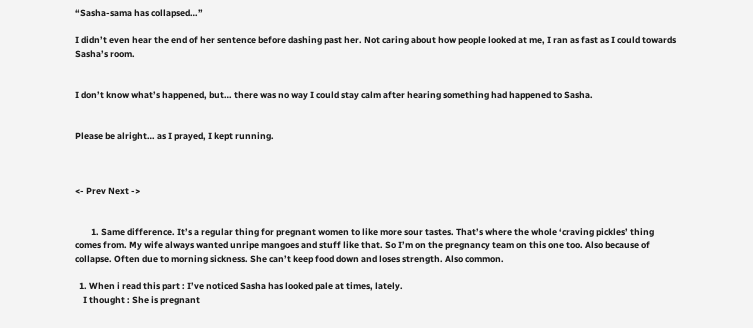“Sasha-sama has collapsed…”

I didn’t even hear the end of her sentence before dashing past her. Not caring about how people looked at me, I ran as fast as I could towards Sasha’s room.


I don’t know what’s happened, but… there was no way I could stay calm after hearing something had happened to Sasha.


Please be alright… as I prayed, I kept running.



<- Prev Next ->


        1. Same difference. It’s a regular thing for pregnant women to like more sour tastes. That’s where the whole ‘craving pickles’ thing comes from. My wife always wanted unripe mangoes and stuff like that. So I’m on the pregnancy team on this one too. Also because of collapse. Often due to morning sickness. She can’t keep food down and loses strength. Also common.

  1. When i read this part : I’ve noticed Sasha has looked pale at times, lately.
    I thought : She is pregnant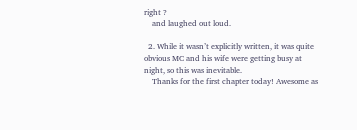right ?
    and laughed out loud.

  2. While it wasn’t explicitly written, it was quite obvious MC and his wife were getting busy at night, so this was inevitable.
    Thanks for the first chapter today! Awesome as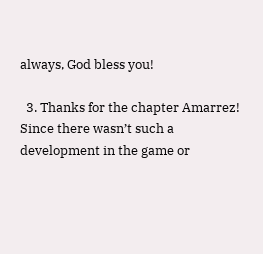always, God bless you!

  3. Thanks for the chapter Amarrez! Since there wasn’t such a development in the game or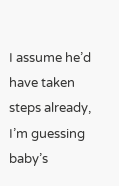I assume he’d have taken steps already, I’m guessing baby’s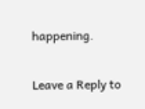happening.

Leave a Reply to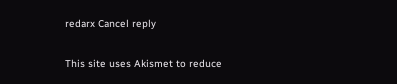redarx Cancel reply

This site uses Akismet to reduce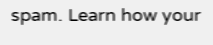spam. Learn how your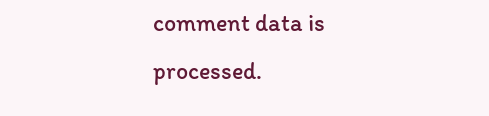comment data is processed.